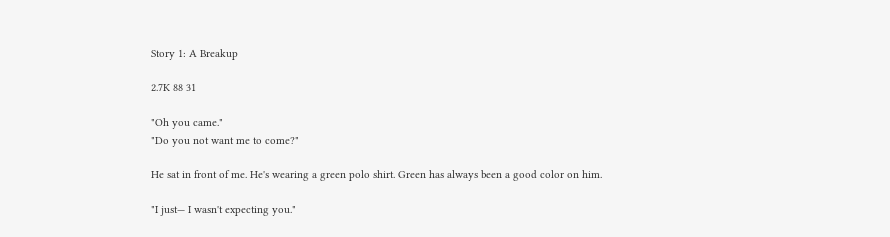Story 1: A Breakup

2.7K 88 31

"Oh you came."
"Do you not want me to come?"

He sat in front of me. He's wearing a green polo shirt. Green has always been a good color on him.

"I just— I wasn't expecting you."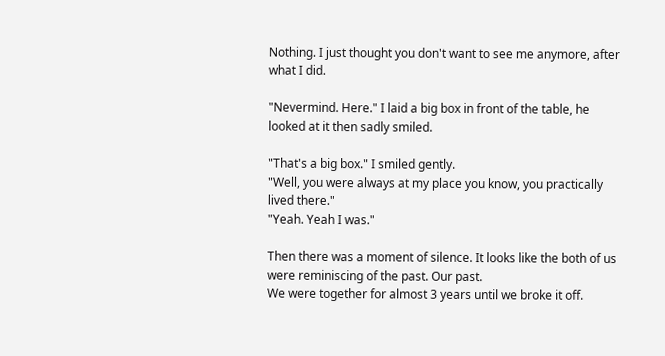Nothing. I just thought you don't want to see me anymore, after what I did.

"Nevermind. Here." I laid a big box in front of the table, he looked at it then sadly smiled.

"That's a big box." I smiled gently.
"Well, you were always at my place you know, you practically lived there."
"Yeah. Yeah I was."

Then there was a moment of silence. It looks like the both of us were reminiscing of the past. Our past.
We were together for almost 3 years until we broke it off.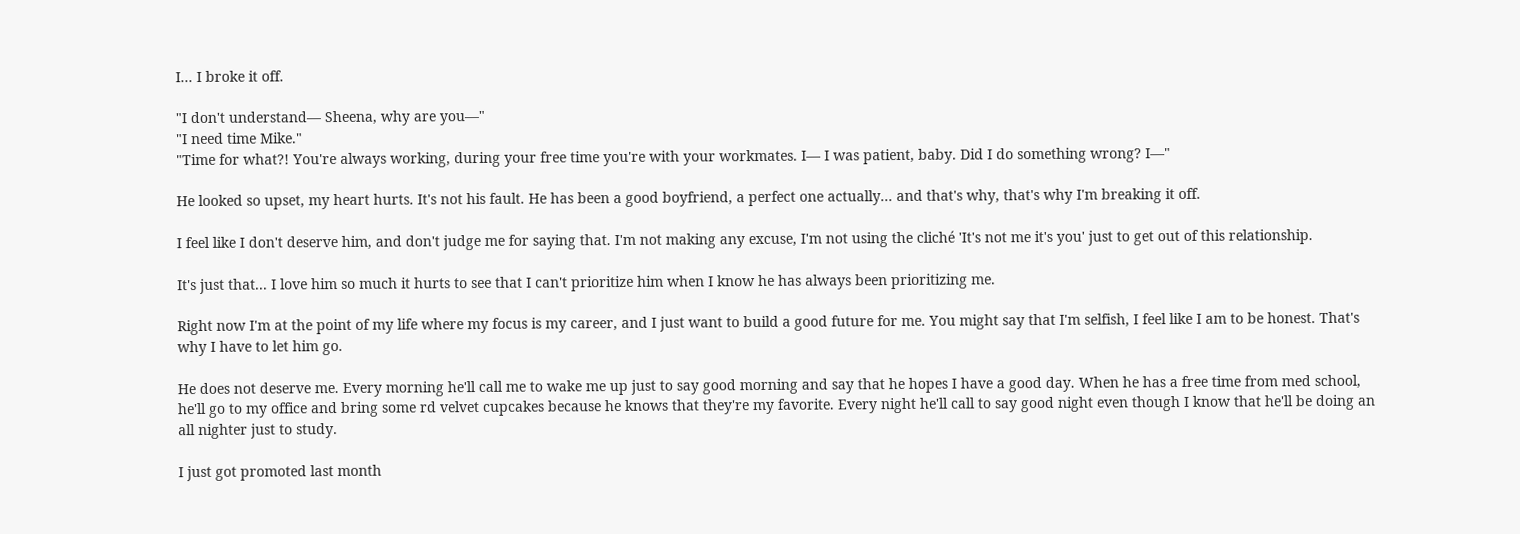I... I broke it off.

"I don't understand— Sheena, why are you—"
"I need time Mike."
"Time for what?! You're always working, during your free time you're with your workmates. I— I was patient, baby. Did I do something wrong? I—"

He looked so upset, my heart hurts. It's not his fault. He has been a good boyfriend, a perfect one actually... and that's why, that's why I'm breaking it off.

I feel like I don't deserve him, and don't judge me for saying that. I'm not making any excuse, I'm not using the cliché 'It's not me it's you' just to get out of this relationship.

It's just that... I love him so much it hurts to see that I can't prioritize him when I know he has always been prioritizing me.

Right now I'm at the point of my life where my focus is my career, and I just want to build a good future for me. You might say that I'm selfish, I feel like I am to be honest. That's why I have to let him go.

He does not deserve me. Every morning he'll call me to wake me up just to say good morning and say that he hopes I have a good day. When he has a free time from med school, he'll go to my office and bring some rd velvet cupcakes because he knows that they're my favorite. Every night he'll call to say good night even though I know that he'll be doing an all nighter just to study.

I just got promoted last month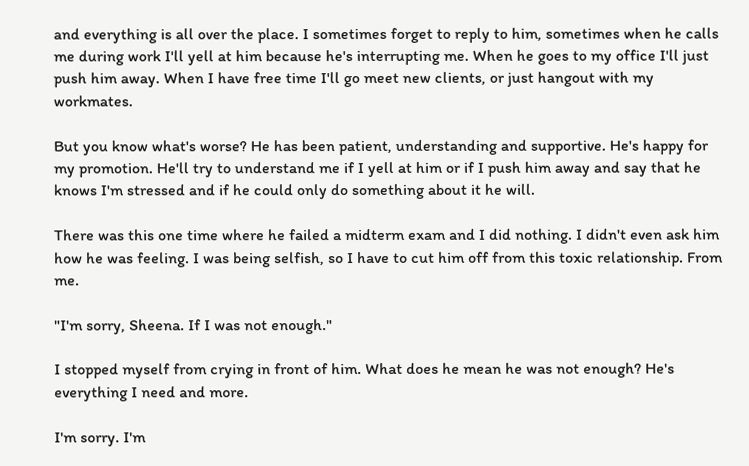and everything is all over the place. I sometimes forget to reply to him, sometimes when he calls me during work I'll yell at him because he's interrupting me. When he goes to my office I'll just push him away. When I have free time I'll go meet new clients, or just hangout with my workmates.

But you know what's worse? He has been patient, understanding and supportive. He's happy for my promotion. He'll try to understand me if I yell at him or if I push him away and say that he knows I'm stressed and if he could only do something about it he will.

There was this one time where he failed a midterm exam and I did nothing. I didn't even ask him how he was feeling. I was being selfish, so I have to cut him off from this toxic relationship. From me.

"I'm sorry, Sheena. If I was not enough."

I stopped myself from crying in front of him. What does he mean he was not enough? He's everything I need and more.

I'm sorry. I'm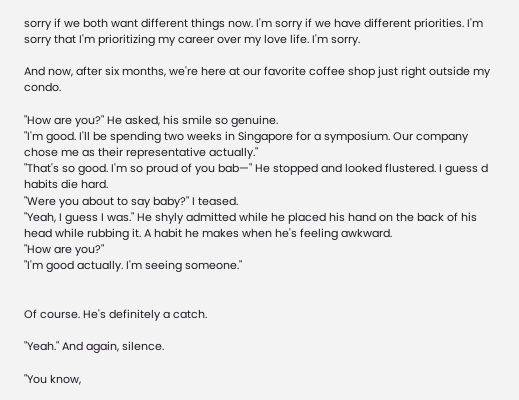sorry if we both want different things now. I'm sorry if we have different priorities. I'm sorry that I'm prioritizing my career over my love life. I'm sorry.

And now, after six months, we're here at our favorite coffee shop just right outside my condo.

"How are you?" He asked, his smile so genuine.
"I'm good. I'll be spending two weeks in Singapore for a symposium. Our company chose me as their representative actually."
"That's so good. I'm so proud of you bab—" He stopped and looked flustered. I guess d habits die hard.
"Were you about to say baby?" I teased.
"Yeah, I guess I was." He shyly admitted while he placed his hand on the back of his head while rubbing it. A habit he makes when he's feeling awkward.
"How are you?"
"I'm good actually. I'm seeing someone."


Of course. He's definitely a catch.

"Yeah." And again, silence.

"You know,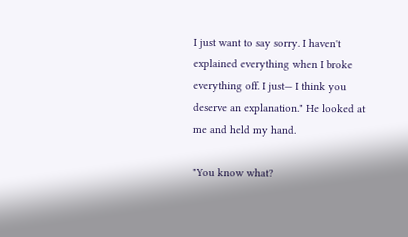I just want to say sorry. I haven't explained everything when I broke everything off. I just— I think you deserve an explanation." He looked at me and held my hand.

"You know what?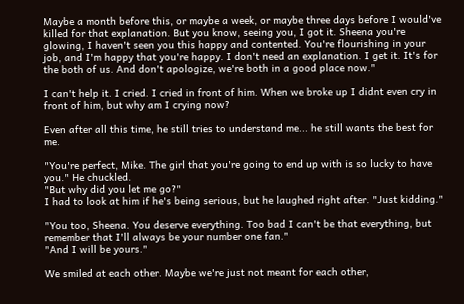Maybe a month before this, or maybe a week, or maybe three days before I would've killed for that explanation. But you know, seeing you, I got it. Sheena you're glowing, I haven't seen you this happy and contented. You're flourishing in your job, and I'm happy that you're happy. I don't need an explanation. I get it. It's for the both of us. And don't apologize, we're both in a good place now."

I can't help it. I cried. I cried in front of him. When we broke up I didnt even cry in front of him, but why am I crying now?

Even after all this time, he still tries to understand me... he still wants the best for me.

"You're perfect, Mike. The girl that you're going to end up with is so lucky to have you." He chuckled.
"But why did you let me go?"
I had to look at him if he's being serious, but he laughed right after. "Just kidding."

"You too, Sheena. You deserve everything. Too bad I can't be that everything, but remember that I'll always be your number one fan."
"And I will be yours."

We smiled at each other. Maybe we're just not meant for each other,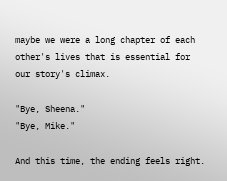maybe we were a long chapter of each other's lives that is essential for our story's climax.

"Bye, Sheena."
"Bye, Mike."

And this time, the ending feels right.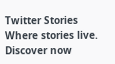Twitter Stories Where stories live. Discover now